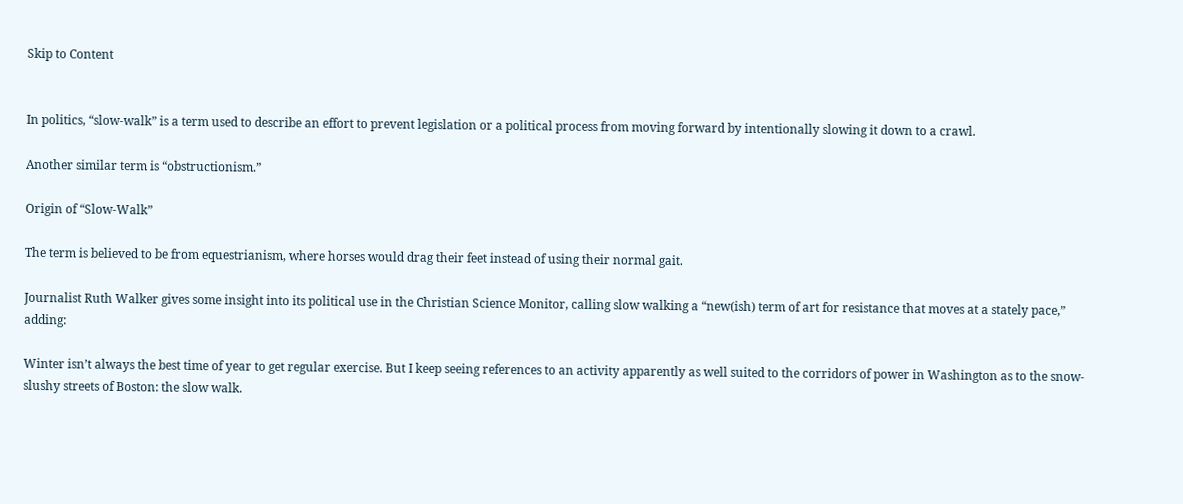Skip to Content


In politics, “slow-walk” is a term used to describe an effort to prevent legislation or a political process from moving forward by intentionally slowing it down to a crawl.

Another similar term is “obstructionism.”

Origin of “Slow-Walk”

The term is believed to be from equestrianism, where horses would drag their feet instead of using their normal gait.

Journalist Ruth Walker gives some insight into its political use in the Christian Science Monitor, calling slow walking a “new(ish) term of art for resistance that moves at a stately pace,” adding:

Winter isn’t always the best time of year to get regular exercise. But I keep seeing references to an activity apparently as well suited to the corridors of power in Washington as to the snow-slushy streets of Boston: the slow walk.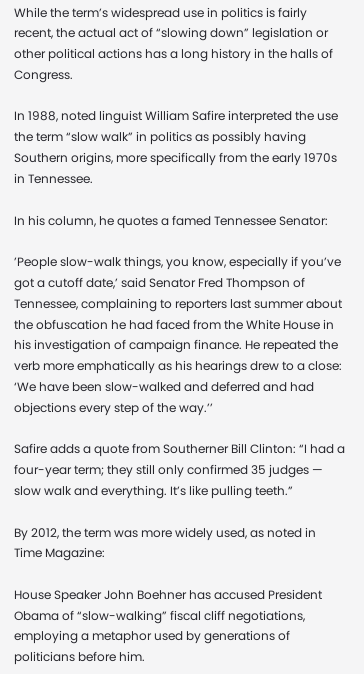While the term’s widespread use in politics is fairly recent, the actual act of “slowing down” legislation or other political actions has a long history in the halls of Congress.

In 1988, noted linguist William Safire interpreted the use the term “slow walk” in politics as possibly having Southern origins, more specifically from the early 1970s in Tennessee.

In his column, he quotes a famed Tennessee Senator:

’People slow-walk things, you know, especially if you’ve got a cutoff date,’ said Senator Fred Thompson of Tennessee, complaining to reporters last summer about the obfuscation he had faced from the White House in his investigation of campaign finance. He repeated the verb more emphatically as his hearings drew to a close: ‘We have been slow-walked and deferred and had objections every step of the way.’’

Safire adds a quote from Southerner Bill Clinton: “I had a four-year term; they still only confirmed 35 judges — slow walk and everything. It’s like pulling teeth.”

By 2012, the term was more widely used, as noted in Time Magazine:

House Speaker John Boehner has accused President Obama of “slow-walking” fiscal cliff negotiations, employing a metaphor used by generations of politicians before him.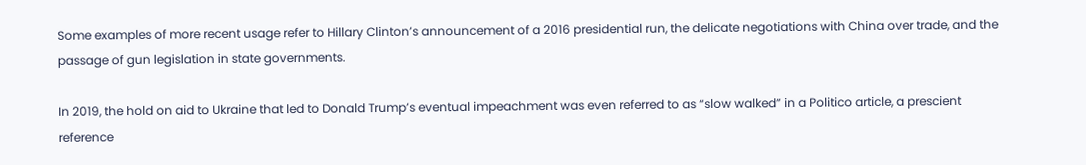Some examples of more recent usage refer to Hillary Clinton’s announcement of a 2016 presidential run, the delicate negotiations with China over trade, and the passage of gun legislation in state governments.

In 2019, the hold on aid to Ukraine that led to Donald Trump’s eventual impeachment was even referred to as “slow walked” in a Politico article, a prescient reference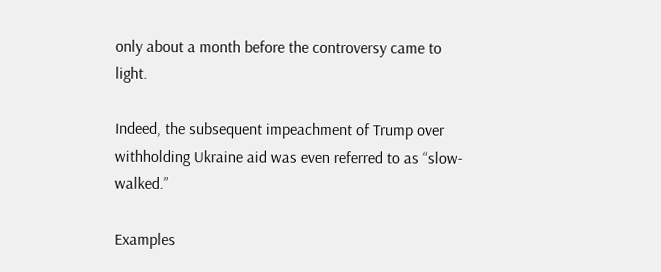only about a month before the controversy came to light.

Indeed, the subsequent impeachment of Trump over withholding Ukraine aid was even referred to as “slow-walked.”

Examples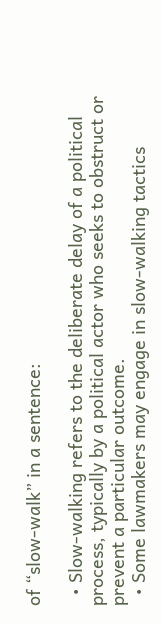of “slow-walk” in a sentence:

  • Slow-walking refers to the deliberate delay of a political process, typically by a political actor who seeks to obstruct or prevent a particular outcome.
  • Some lawmakers may engage in slow-walking tactics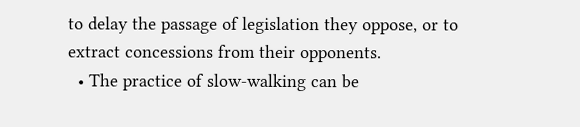to delay the passage of legislation they oppose, or to extract concessions from their opponents.
  • The practice of slow-walking can be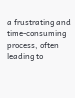a frustrating and time-consuming process, often leading to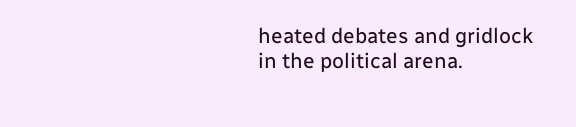heated debates and gridlock in the political arena.